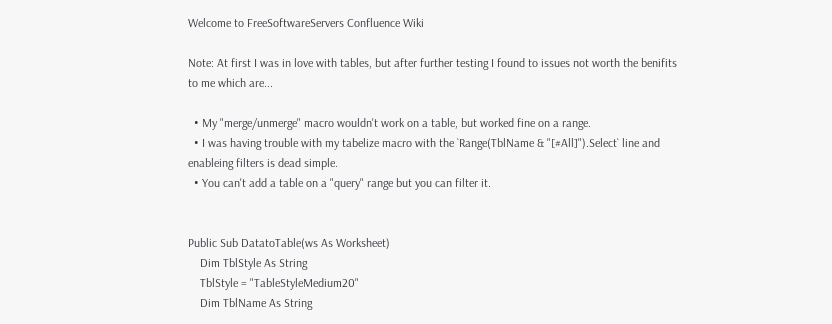Welcome to FreeSoftwareServers Confluence Wiki

Note: At first I was in love with tables, but after further testing I found to issues not worth the benifits to me which are...

  • My "merge/unmerge" macro wouldn't work on a table, but worked fine on a range.
  • I was having trouble with my tabelize macro with the `Range(TblName & "[#All]").Select` line and enableing filters is dead simple.
  • You can't add a table on a "query" range but you can filter it.


Public Sub DatatoTable(ws As Worksheet)
    Dim TblStyle As String
    TblStyle = "TableStyleMedium20"
    Dim TblName As String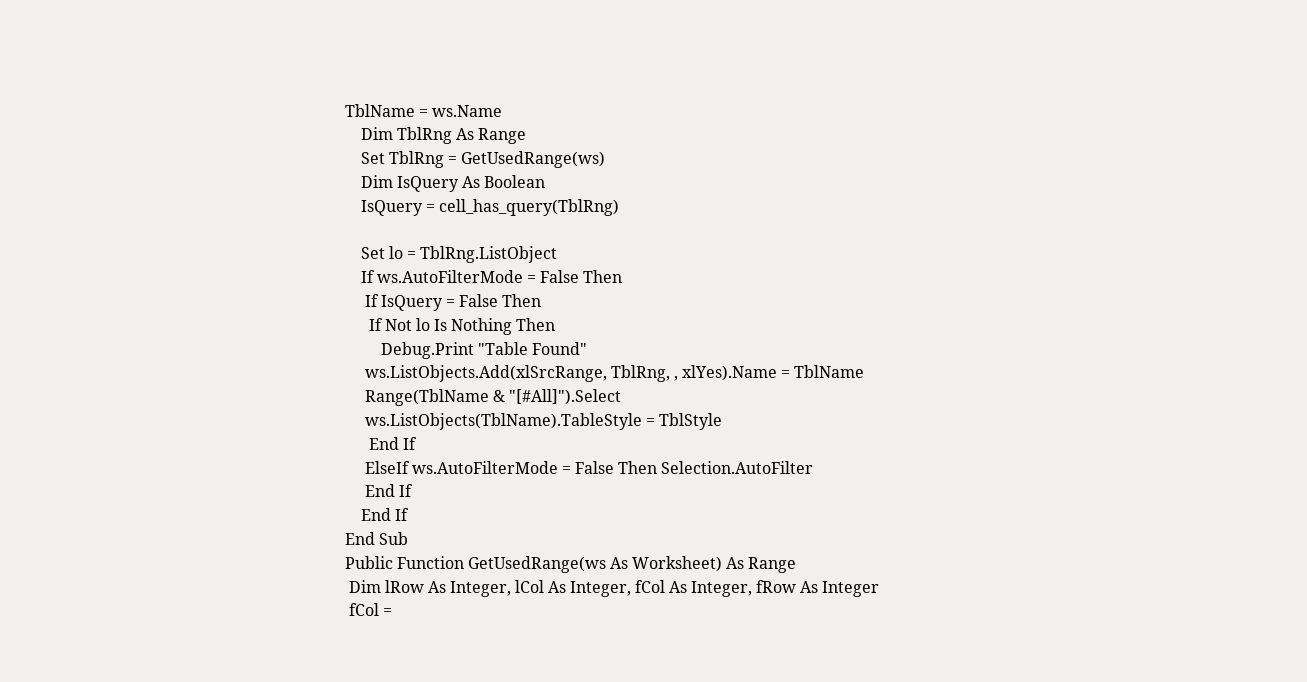TblName = ws.Name
    Dim TblRng As Range
    Set TblRng = GetUsedRange(ws)
    Dim IsQuery As Boolean
    IsQuery = cell_has_query(TblRng)

    Set lo = TblRng.ListObject
    If ws.AutoFilterMode = False Then
     If IsQuery = False Then
      If Not lo Is Nothing Then
         Debug.Print "Table Found"
     ws.ListObjects.Add(xlSrcRange, TblRng, , xlYes).Name = TblName
     Range(TblName & "[#All]").Select
     ws.ListObjects(TblName).TableStyle = TblStyle
      End If
     ElseIf ws.AutoFilterMode = False Then Selection.AutoFilter
     End If
    End If
End Sub
Public Function GetUsedRange(ws As Worksheet) As Range
 Dim lRow As Integer, lCol As Integer, fCol As Integer, fRow As Integer
 fCol =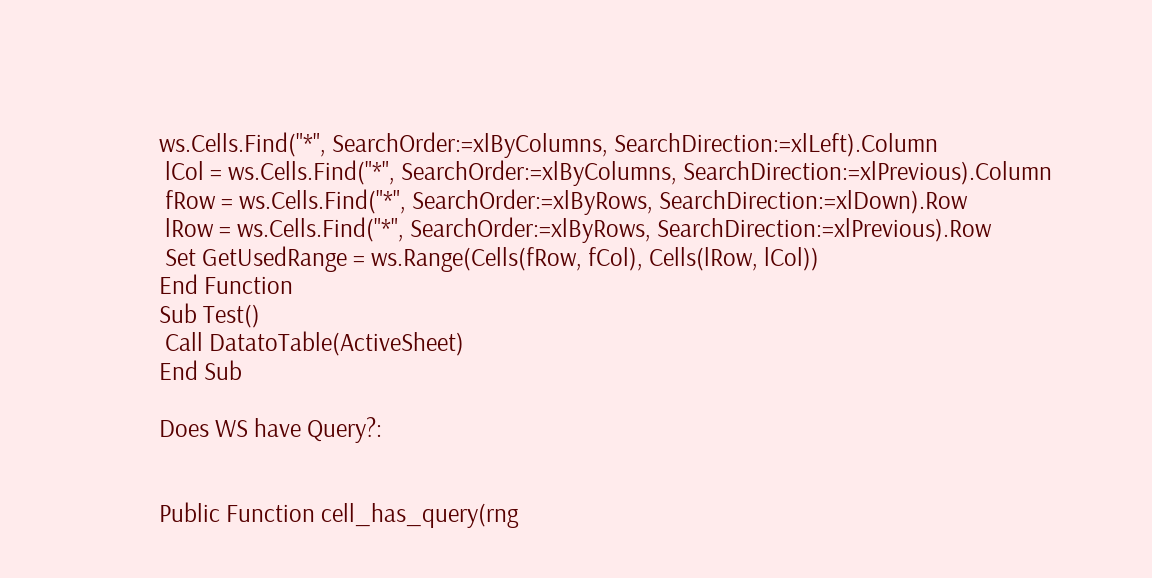ws.Cells.Find("*", SearchOrder:=xlByColumns, SearchDirection:=xlLeft).Column
 lCol = ws.Cells.Find("*", SearchOrder:=xlByColumns, SearchDirection:=xlPrevious).Column
 fRow = ws.Cells.Find("*", SearchOrder:=xlByRows, SearchDirection:=xlDown).Row
 lRow = ws.Cells.Find("*", SearchOrder:=xlByRows, SearchDirection:=xlPrevious).Row
 Set GetUsedRange = ws.Range(Cells(fRow, fCol), Cells(lRow, lCol))
End Function
Sub Test()
 Call DatatoTable(ActiveSheet)
End Sub

Does WS have Query?:


Public Function cell_has_query(rng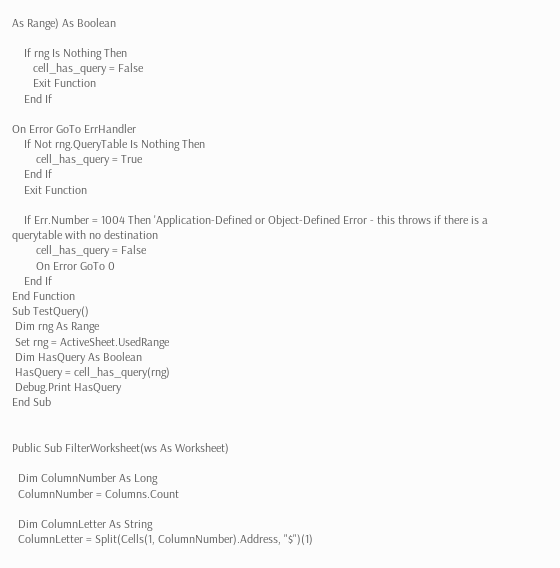As Range) As Boolean

    If rng Is Nothing Then
       cell_has_query = False
       Exit Function
    End If

On Error GoTo ErrHandler
    If Not rng.QueryTable Is Nothing Then
        cell_has_query = True
    End If
    Exit Function

    If Err.Number = 1004 Then 'Application-Defined or Object-Defined Error - this throws if there is a querytable with no destination
        cell_has_query = False
        On Error GoTo 0
    End If
End Function
Sub TestQuery()
 Dim rng As Range
 Set rng = ActiveSheet.UsedRange
 Dim HasQuery As Boolean
 HasQuery = cell_has_query(rng)
 Debug.Print HasQuery
End Sub


Public Sub FilterWorksheet(ws As Worksheet)

  Dim ColumnNumber As Long
  ColumnNumber = Columns.Count

  Dim ColumnLetter As String
  ColumnLetter = Split(Cells(1, ColumnNumber).Address, "$")(1)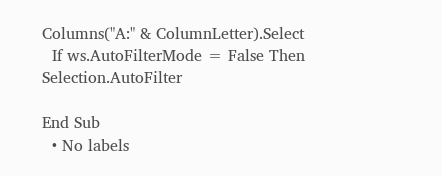Columns("A:" & ColumnLetter).Select
  If ws.AutoFilterMode = False Then Selection.AutoFilter

End Sub
  • No labels